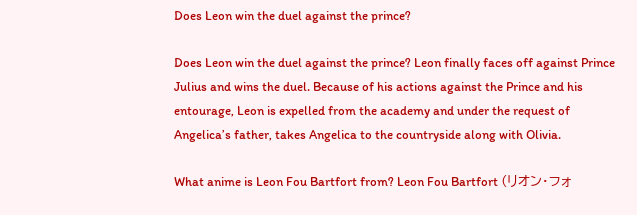Does Leon win the duel against the prince?

Does Leon win the duel against the prince? Leon finally faces off against Prince Julius and wins the duel. Because of his actions against the Prince and his entourage, Leon is expelled from the academy and under the request of Angelica’s father, takes Angelica to the countryside along with Olivia.

What anime is Leon Fou Bartfort from? Leon Fou Bartfort (リオン・フォ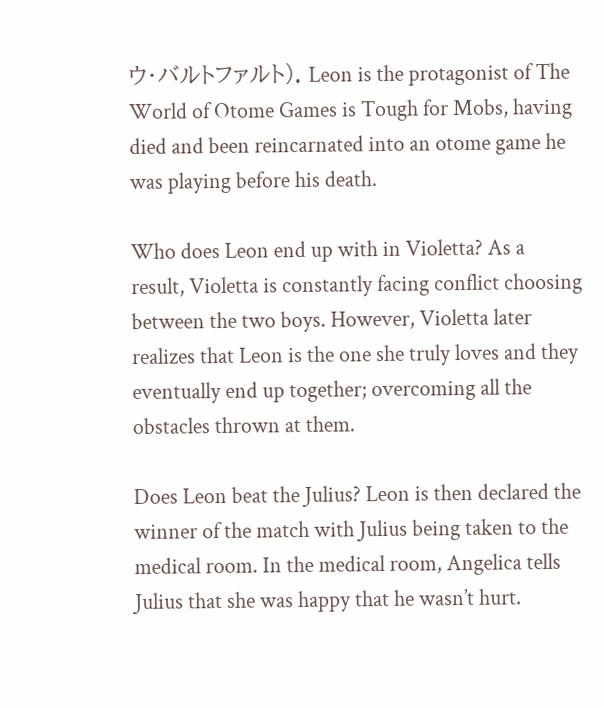ウ・バルトファルト). Leon is the protagonist of The World of Otome Games is Tough for Mobs, having died and been reincarnated into an otome game he was playing before his death.

Who does Leon end up with in Violetta? As a result, Violetta is constantly facing conflict choosing between the two boys. However, Violetta later realizes that Leon is the one she truly loves and they eventually end up together; overcoming all the obstacles thrown at them.

Does Leon beat the Julius? Leon is then declared the winner of the match with Julius being taken to the medical room. In the medical room, Angelica tells Julius that she was happy that he wasn’t hurt.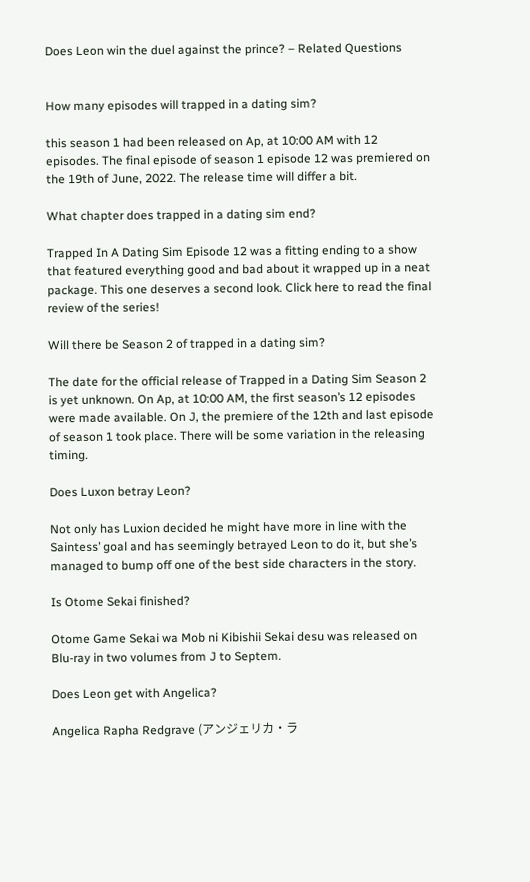Does Leon win the duel against the prince? – Related Questions


How many episodes will trapped in a dating sim?

this season 1 had been released on Ap, at 10:00 AM with 12 episodes. The final episode of season 1 episode 12 was premiered on the 19th of June, 2022. The release time will differ a bit.

What chapter does trapped in a dating sim end?

Trapped In A Dating Sim Episode 12 was a fitting ending to a show that featured everything good and bad about it wrapped up in a neat package. This one deserves a second look. Click here to read the final review of the series!

Will there be Season 2 of trapped in a dating sim?

The date for the official release of Trapped in a Dating Sim Season 2 is yet unknown. On Ap, at 10:00 AM, the first season’s 12 episodes were made available. On J, the premiere of the 12th and last episode of season 1 took place. There will be some variation in the releasing timing.

Does Luxon betray Leon?

Not only has Luxion decided he might have more in line with the Saintess’ goal and has seemingly betrayed Leon to do it, but she’s managed to bump off one of the best side characters in the story.

Is Otome Sekai finished?

Otome Game Sekai wa Mob ni Kibishii Sekai desu was released on Blu-ray in two volumes from J to Septem.

Does Leon get with Angelica?

Angelica Rapha Redgrave (アンジェリカ・ラ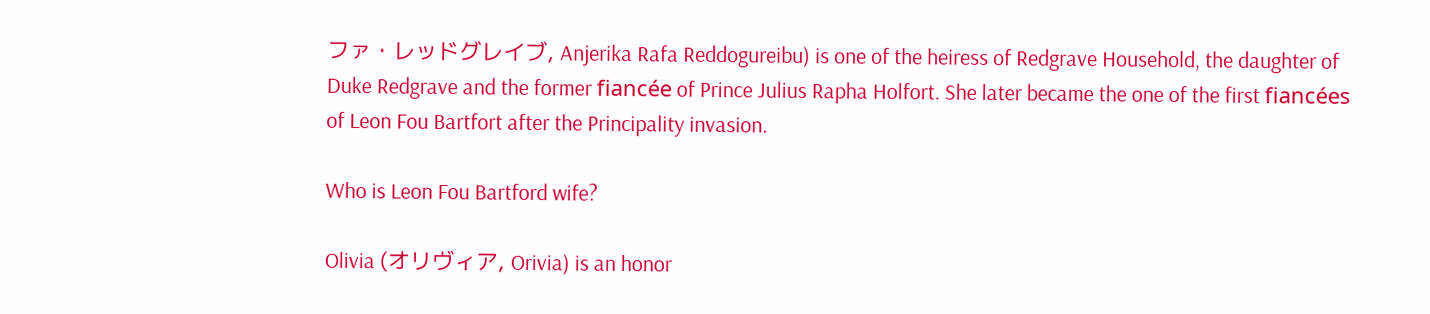ファ・レッドグレイブ, Anjerika Rafa Reddogureibu) is one of the heiress of Redgrave Household, the daughter of Duke Redgrave and the former fiancée of Prince Julius Rapha Holfort. She later became the one of the first fiancées of Leon Fou Bartfort after the Principality invasion.

Who is Leon Fou Bartford wife?

Olivia (オリヴィア, Orivia) is an honor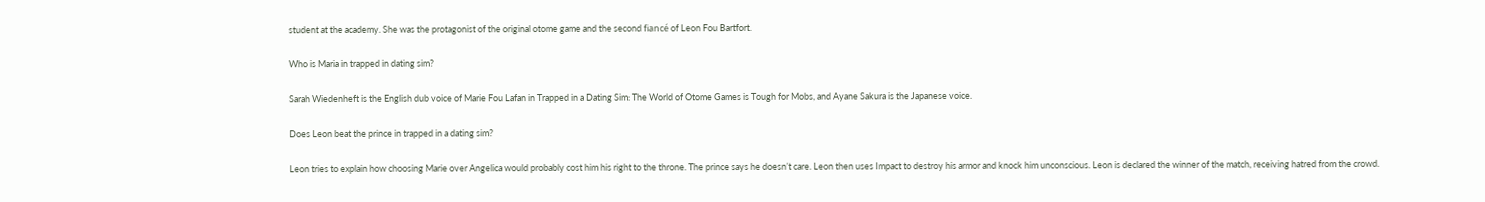student at the academy. She was the protagonist of the original otome game and the second fiancé of Leon Fou Bartfort.

Who is Maria in trapped in dating sim?

Sarah Wiedenheft is the English dub voice of Marie Fou Lafan in Trapped in a Dating Sim: The World of Otome Games is Tough for Mobs, and Ayane Sakura is the Japanese voice.

Does Leon beat the prince in trapped in a dating sim?

Leon tries to explain how choosing Marie over Angelica would probably cost him his right to the throne. The prince says he doesn’t care. Leon then uses Impact to destroy his armor and knock him unconscious. Leon is declared the winner of the match, receiving hatred from the crowd.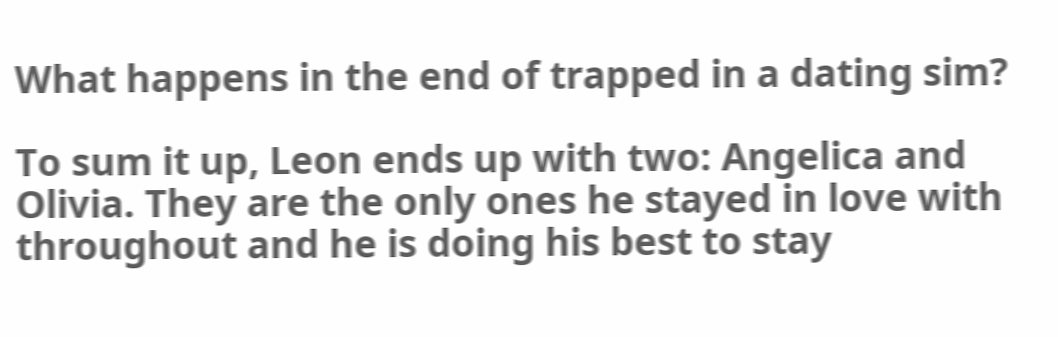What happens in the end of trapped in a dating sim?

To sum it up, Leon ends up with two: Angelica and Olivia. They are the only ones he stayed in love with throughout and he is doing his best to stay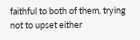faithful to both of them, trying not to upset either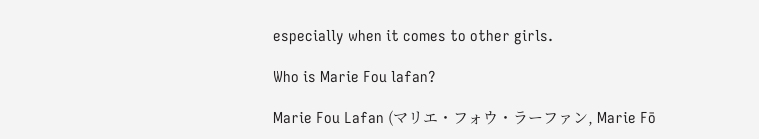especially when it comes to other girls.

Who is Marie Fou lafan?

Marie Fou Lafan (マリエ・フォウ・ラーファン, Marie Fō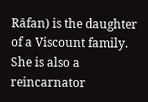Rāfan) is the daughter of a Viscount family. She is also a reincarnator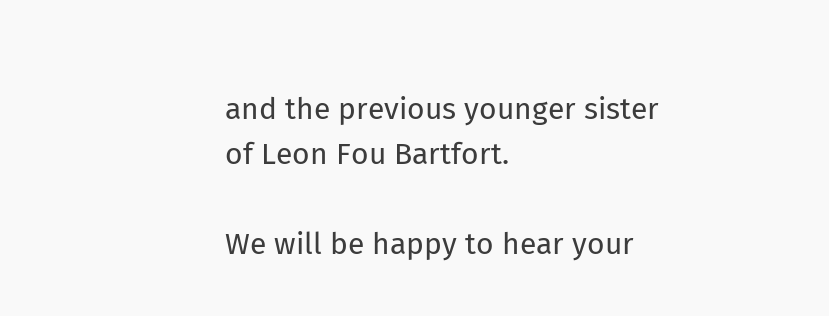and the previous younger sister of Leon Fou Bartfort.

We will be happy to hear your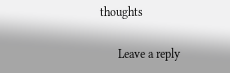thoughts

      Leave a reply